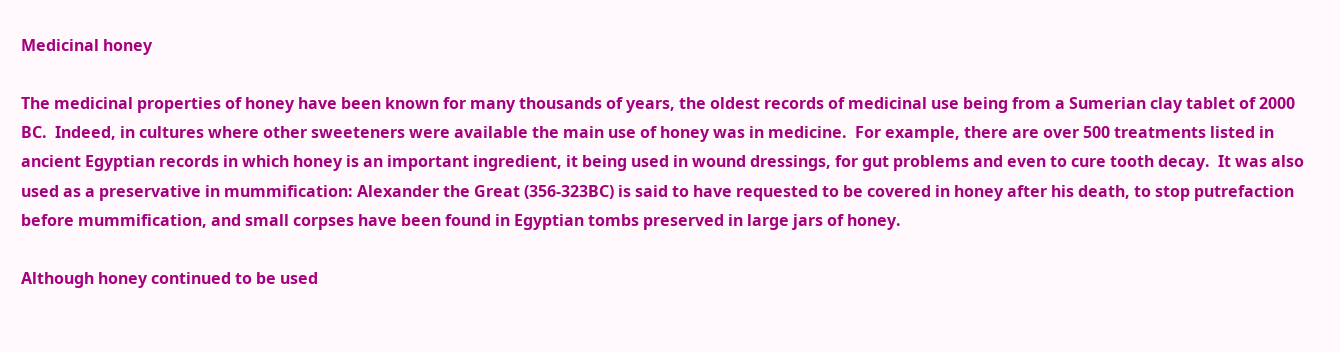Medicinal honey

The medicinal properties of honey have been known for many thousands of years, the oldest records of medicinal use being from a Sumerian clay tablet of 2000 BC.  Indeed, in cultures where other sweeteners were available the main use of honey was in medicine.  For example, there are over 500 treatments listed in ancient Egyptian records in which honey is an important ingredient, it being used in wound dressings, for gut problems and even to cure tooth decay.  It was also used as a preservative in mummification: Alexander the Great (356-323BC) is said to have requested to be covered in honey after his death, to stop putrefaction before mummification, and small corpses have been found in Egyptian tombs preserved in large jars of honey.

Although honey continued to be used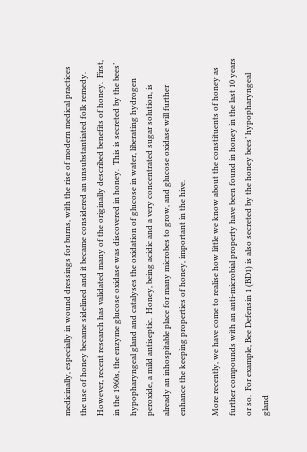medicinally, especially in wound dressings for burns, with the rise of modern medical practices the use of honey became sidelined and it became considered an unsubstantiated folk remedy.  However, recent research has validated many of the originally described benefits of honey.  First, in the 1960s, the enzyme glucose oxidase was discovered in honey.  This is secreted by the bees’ hypopharyngeal gland and catalyses the oxidation of glucose in water, liberating hydrogen peroxide, a mild antiseptic.  Honey, being acidic and a very concentrated sugar solution, is already an inhospitable place for many microbes to grow, and glucose oxidase will further enhance the keeping properties of honey, important in the hive.

More recently, we have come to realise how little we know about the constituents of honey as further compounds with an anti-microbial property have been found in honey in the last 10 years or so.  For example, Bee Defensin 1 (BD1) is also secreted by the honey bees’ hypopharyngeal gland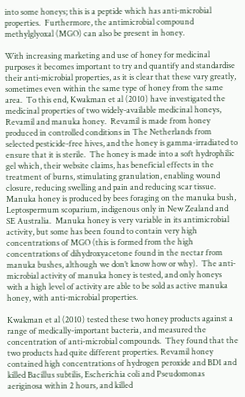into some honeys; this is a peptide which has anti-microbial properties.  Furthermore, the antimicrobial compound methylglyoxal (MGO) can also be present in honey.

With increasing marketing and use of honey for medicinal purposes it becomes important to try and quantify and standardise their anti-microbial properties, as it is clear that these vary greatly, sometimes even within the same type of honey from the same area.  To this end, Kwakman et al (2010) have investigated the medicinal properties of two widely-available medicinal honeys, Revamil and manuka honey.  Revamil is made from honey produced in controlled conditions in The Netherlands from selected pesticide-free hives, and the honey is gamma-irradiated to ensure that it is sterile.  The honey is made into a soft hydrophilic gel which, their website claims, has beneficial effects in the treatment of burns, stimulating granulation, enabling wound closure, reducing swelling and pain and reducing scar tissue.  Manuka honey is produced by bees foraging on the manuka bush, Leptospermum scoparium, indigenous only in New Zealand and SE Australia.  Manuka honey is very variable in its antimicrobial activity, but some has been found to contain very high concentrations of MGO (this is formed from the high concentrations of dihydroxyacetone found in the nectar from manuka bushes, although we don’t know how or why).  The anti-microbial activity of manuka honey is tested, and only honeys with a high level of activity are able to be sold as active manuka honey, with anti-microbial properties.

Kwakman et al (2010) tested these two honey products against a range of medically-important bacteria, and measured the concentration of anti-microbial compounds.  They found that the two products had quite different properties. Revamil honey contained high concentrations of hydrogen peroxide and BD1 and killed Bacillus subtilis, Escherichia coli and Pseudomonas aeriginosa within 2 hours, and killed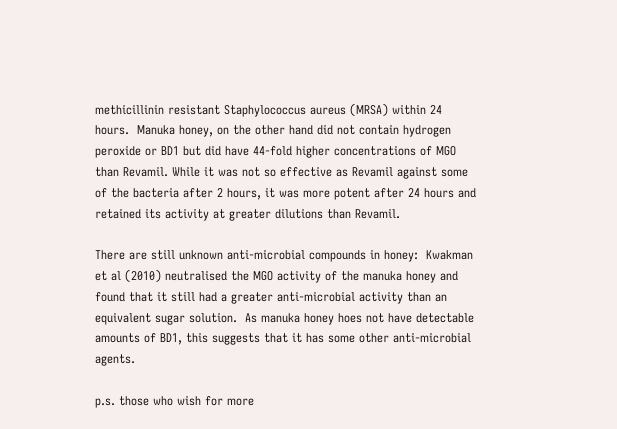methicillinin resistant Staphylococcus aureus (MRSA) within 24 hours.  Manuka honey, on the other hand did not contain hydrogen peroxide or BD1 but did have 44-fold higher concentrations of MGO than Revamil. While it was not so effective as Revamil against some of the bacteria after 2 hours, it was more potent after 24 hours and retained its activity at greater dilutions than Revamil.

There are still unknown anti-microbial compounds in honey:  Kwakman et al (2010) neutralised the MGO activity of the manuka honey and found that it still had a greater anti-microbial activity than an equivalent sugar solution.  As manuka honey hoes not have detectable amounts of BD1, this suggests that it has some other anti-microbial agents.

p.s. those who wish for more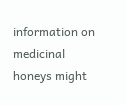information on medicinal honeys might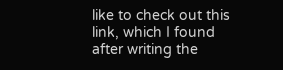like to check out this link, which I found after writing the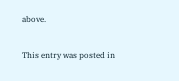above.

This entry was posted in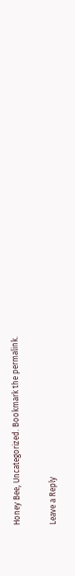Honey Bee, Uncategorized. Bookmark the permalink.

Leave a Reply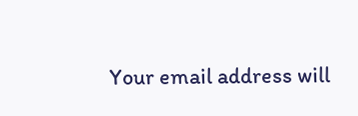Your email address will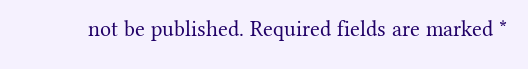not be published. Required fields are marked *